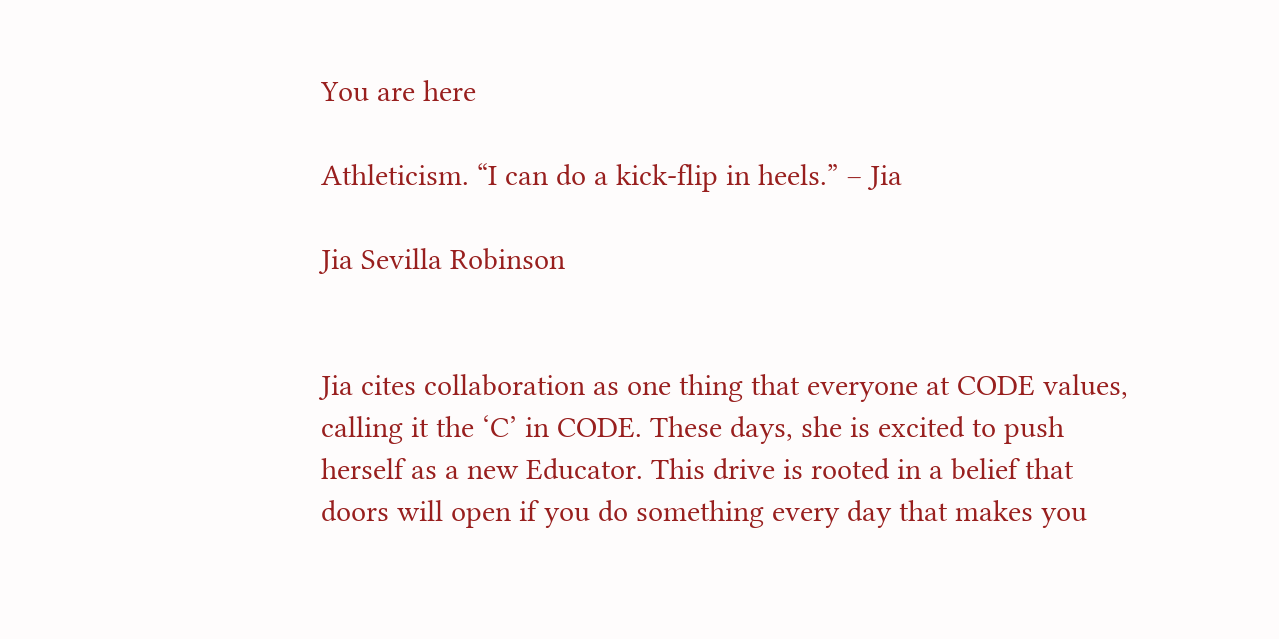You are here

Athleticism. “I can do a kick-flip in heels.” – Jia

Jia Sevilla Robinson


Jia cites collaboration as one thing that everyone at CODE values, calling it the ‘C’ in CODE. These days, she is excited to push herself as a new Educator. This drive is rooted in a belief that doors will open if you do something every day that makes you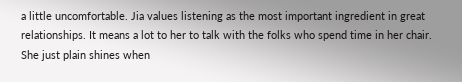a little uncomfortable. Jia values listening as the most important ingredient in great relationships. It means a lot to her to talk with the folks who spend time in her chair. She just plain shines when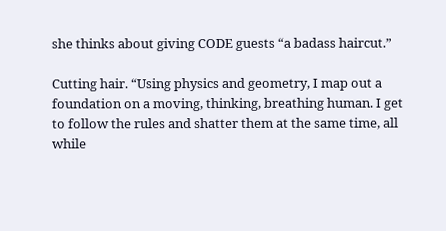she thinks about giving CODE guests “a badass haircut.”

Cutting hair. “Using physics and geometry, I map out a foundation on a moving, thinking, breathing human. I get to follow the rules and shatter them at the same time, all while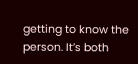getting to know the person. It’s both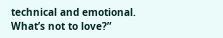technical and emotional. What’s not to love?”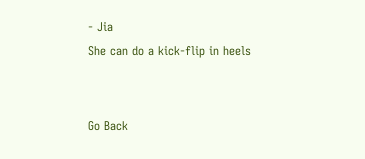- Jia
She can do a kick-flip in heels


Go Back